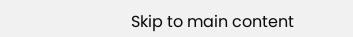Skip to main content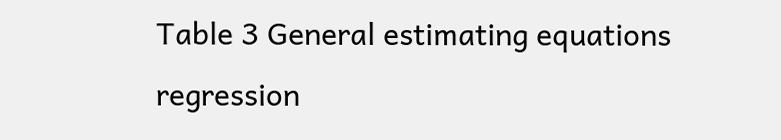Table 3 General estimating equations regression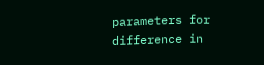parameters for difference in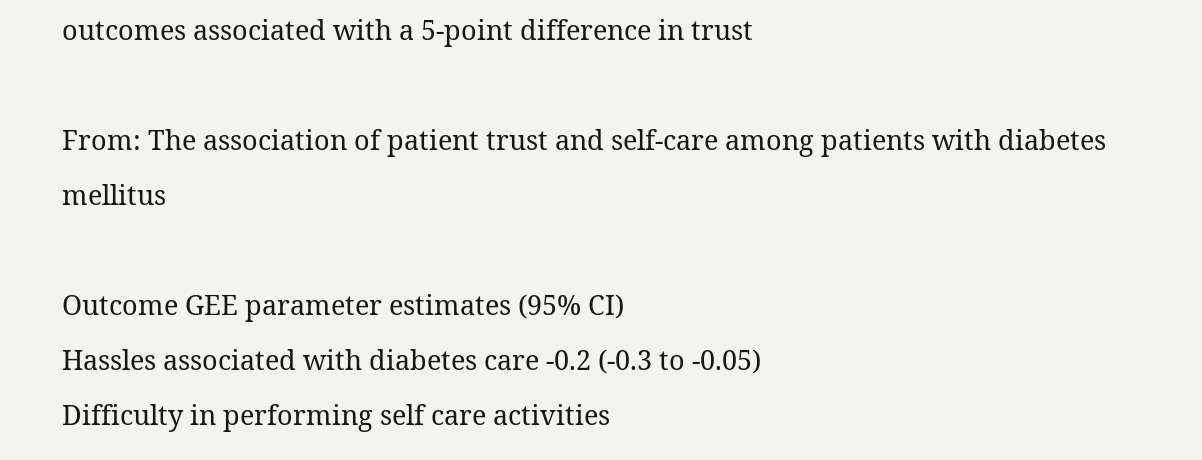outcomes associated with a 5-point difference in trust

From: The association of patient trust and self-care among patients with diabetes mellitus

Outcome GEE parameter estimates (95% CI)
Hassles associated with diabetes care -0.2 (-0.3 to -0.05)
Difficulty in performing self care activities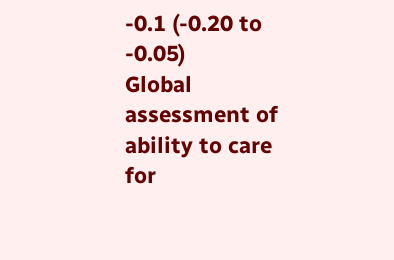-0.1 (-0.20 to -0.05)
Global assessment of ability to care for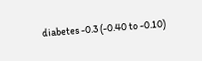diabetes -0.3 (-0.40 to -0.10)